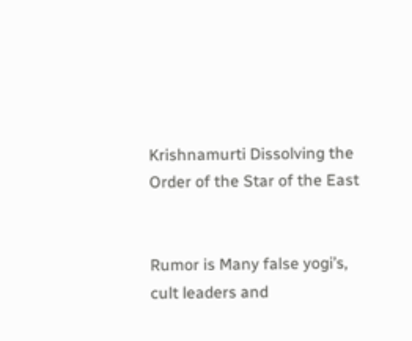Krishnamurti Dissolving the Order of the Star of the East


Rumor is Many false yogi’s, cult leaders and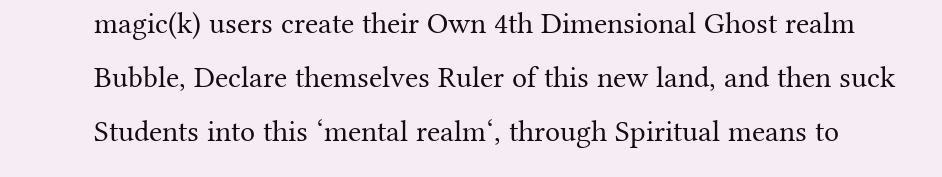magic(k) users create their Own 4th Dimensional Ghost realm Bubble, Declare themselves Ruler of this new land, and then suck Students into this ‘mental realm‘, through Spiritual means to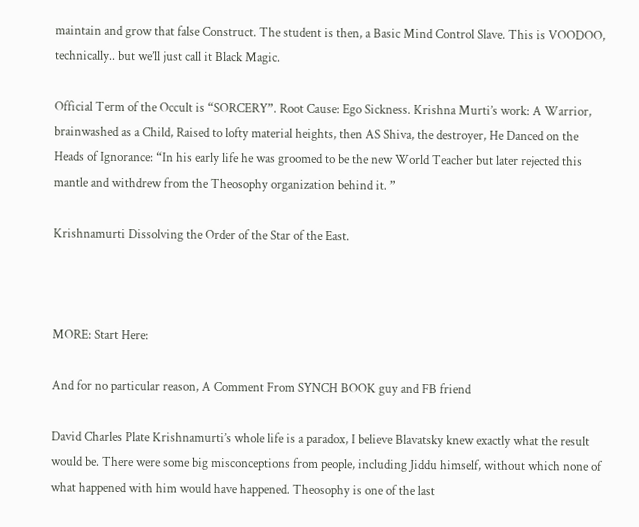maintain and grow that false Construct. The student is then, a Basic Mind Control Slave. This is VOODOO, technically.. but we’ll just call it Black Magic.

Official Term of the Occult is “SORCERY”. Root Cause: Ego Sickness. Krishna Murti’s work: A Warrior, brainwashed as a Child, Raised to lofty material heights, then AS Shiva, the destroyer, He Danced on the Heads of Ignorance: “In his early life he was groomed to be the new World Teacher but later rejected this mantle and withdrew from the Theosophy organization behind it. ”

Krishnamurti Dissolving the Order of the Star of the East.



MORE: Start Here:

And for no particular reason, A Comment From SYNCH BOOK guy and FB friend

David Charles Plate Krishnamurti’s whole life is a paradox, I believe Blavatsky knew exactly what the result would be. There were some big misconceptions from people, including Jiddu himself, without which none of what happened with him would have happened. Theosophy is one of the last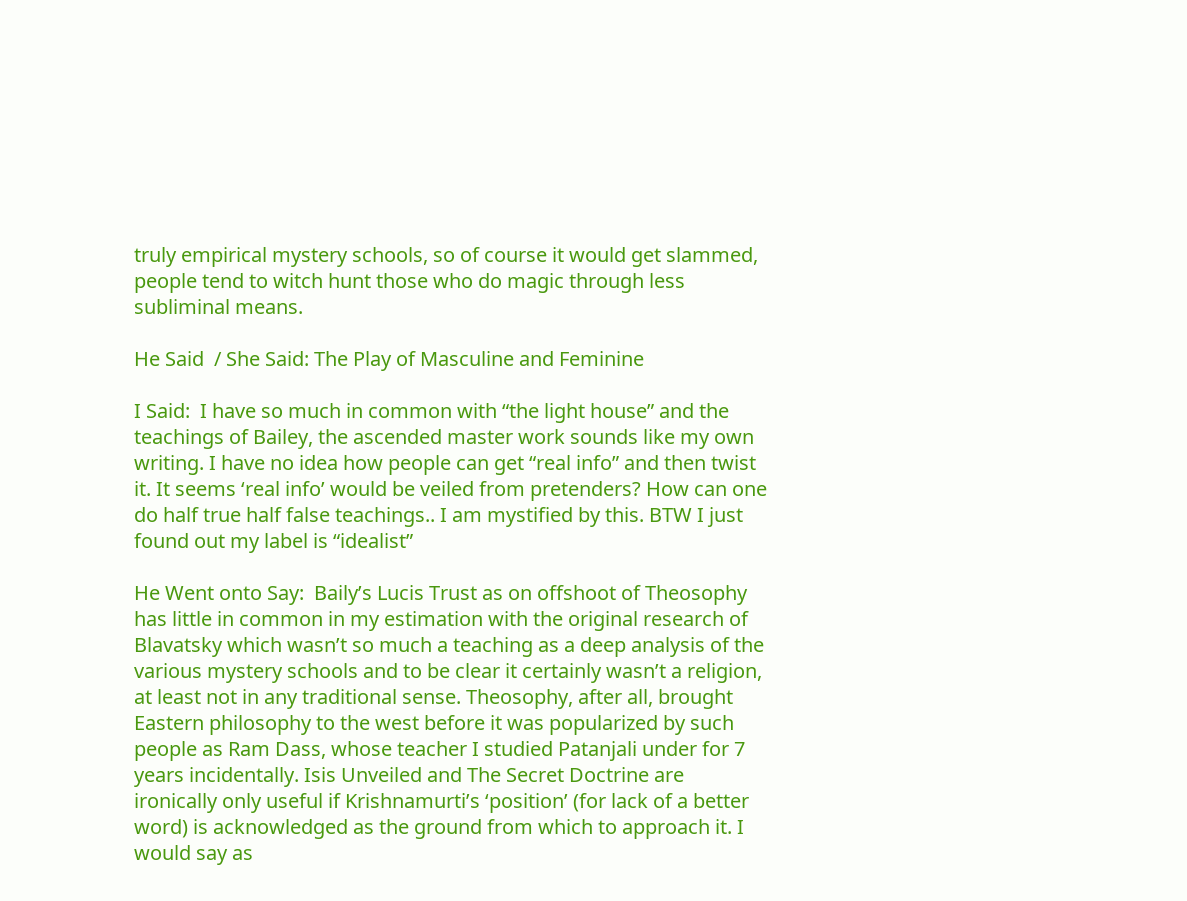truly empirical mystery schools, so of course it would get slammed, people tend to witch hunt those who do magic through less subliminal means.

He Said  / She Said: The Play of Masculine and Feminine

I Said:  I have so much in common with “the light house” and the teachings of Bailey, the ascended master work sounds like my own writing. I have no idea how people can get “real info” and then twist it. It seems ‘real info’ would be veiled from pretenders? How can one do half true half false teachings.. I am mystified by this. BTW I just found out my label is “idealist”

He Went onto Say:  Baily’s Lucis Trust as on offshoot of Theosophy has little in common in my estimation with the original research of Blavatsky which wasn’t so much a teaching as a deep analysis of the various mystery schools and to be clear it certainly wasn’t a religion, at least not in any traditional sense. Theosophy, after all, brought Eastern philosophy to the west before it was popularized by such people as Ram Dass, whose teacher I studied Patanjali under for 7 years incidentally. Isis Unveiled and The Secret Doctrine are ironically only useful if Krishnamurti’s ‘position’ (for lack of a better word) is acknowledged as the ground from which to approach it. I would say as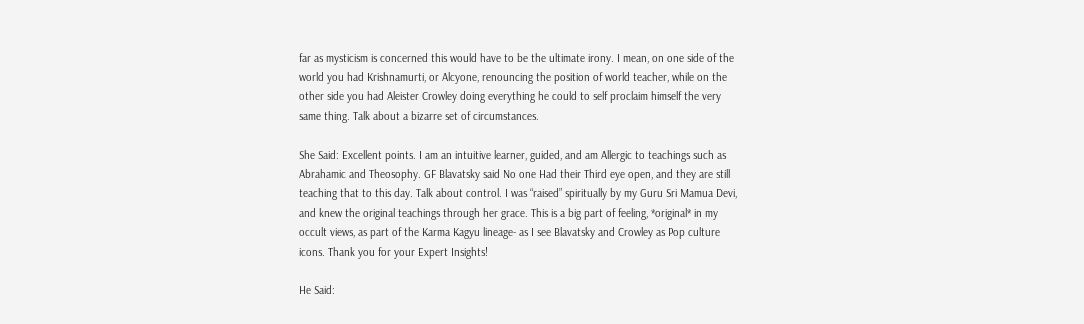far as mysticism is concerned this would have to be the ultimate irony. I mean, on one side of the world you had Krishnamurti, or Alcyone, renouncing the position of world teacher, while on the other side you had Aleister Crowley doing everything he could to self proclaim himself the very same thing. Talk about a bizarre set of circumstances.

She Said: Excellent points. I am an intuitive learner, guided, and am Allergic to teachings such as Abrahamic and Theosophy. GF Blavatsky said No one Had their Third eye open, and they are still teaching that to this day. Talk about control. I was “raised” spiritually by my Guru Sri Mamua Devi, and knew the original teachings through her grace. This is a big part of feeling, *original* in my occult views, as part of the Karma Kagyu lineage- as I see Blavatsky and Crowley as Pop culture icons. Thank you for your Expert Insights!

He Said: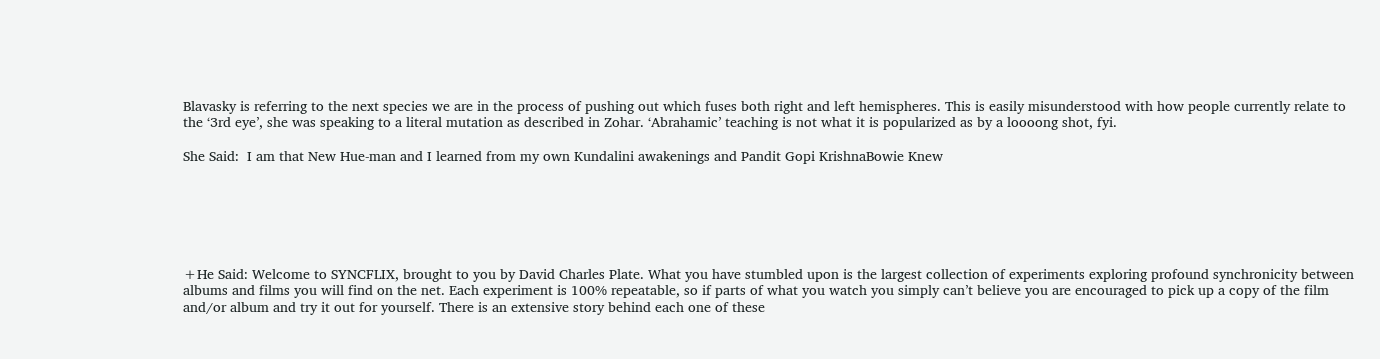Blavasky is referring to the next species we are in the process of pushing out which fuses both right and left hemispheres. This is easily misunderstood with how people currently relate to the ‘3rd eye’, she was speaking to a literal mutation as described in Zohar. ‘Abrahamic’ teaching is not what it is popularized as by a loooong shot, fyi.

She Said:  I am that New Hue-man and I learned from my own Kundalini awakenings and Pandit Gopi KrishnaBowie Knew






+He Said: Welcome to SYNCFLIX, brought to you by David Charles Plate. What you have stumbled upon is the largest collection of experiments exploring profound synchronicity between albums and films you will find on the net. Each experiment is 100% repeatable, so if parts of what you watch you simply can’t believe you are encouraged to pick up a copy of the film and/or album and try it out for yourself. There is an extensive story behind each one of these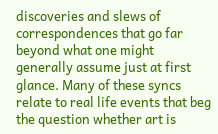discoveries and slews of correspondences that go far beyond what one might generally assume just at first glance. Many of these syncs relate to real life events that beg the question whether art is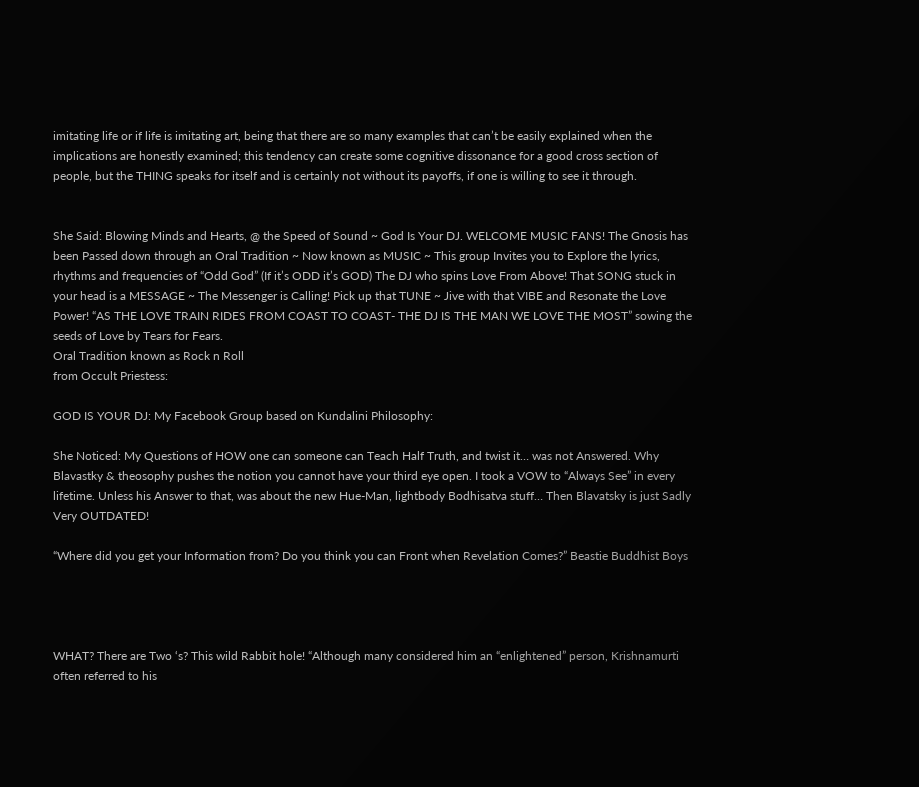imitating life or if life is imitating art, being that there are so many examples that can’t be easily explained when the implications are honestly examined; this tendency can create some cognitive dissonance for a good cross section of people, but the THING speaks for itself and is certainly not without its payoffs, if one is willing to see it through.


She Said: Blowing Minds and Hearts, @ the Speed of Sound ~ God Is Your DJ. WELCOME MUSIC FANS! The Gnosis has been Passed down through an Oral Tradition ~ Now known as MUSIC ~ This group Invites you to Explore the lyrics, rhythms and frequencies of “Odd God” (If it’s ODD it’s GOD) The DJ who spins Love From Above! That SONG stuck in your head is a MESSAGE ~ The Messenger is Calling! Pick up that TUNE ~ Jive with that VIBE and Resonate the Love Power! “AS THE LOVE TRAIN RIDES FROM COAST TO COAST- THE DJ IS THE MAN WE LOVE THE MOST” sowing the seeds of Love by Tears for Fears.
Oral Tradition known as Rock n Roll
from Occult Priestess:

GOD IS YOUR DJ: My Facebook Group based on Kundalini Philosophy:

She Noticed: My Questions of HOW one can someone can Teach Half Truth, and twist it… was not Answered. Why Blavastky & theosophy pushes the notion you cannot have your third eye open. I took a VOW to “Always See” in every lifetime. Unless his Answer to that, was about the new Hue-Man, lightbody Bodhisatva stuff… Then Blavatsky is just Sadly Very OUTDATED!

“Where did you get your Information from? Do you think you can Front when Revelation Comes?” Beastie Buddhist Boys




WHAT? There are Two ‘s? This wild Rabbit hole! “Although many considered him an “enlightened” person, Krishnamurti often referred to his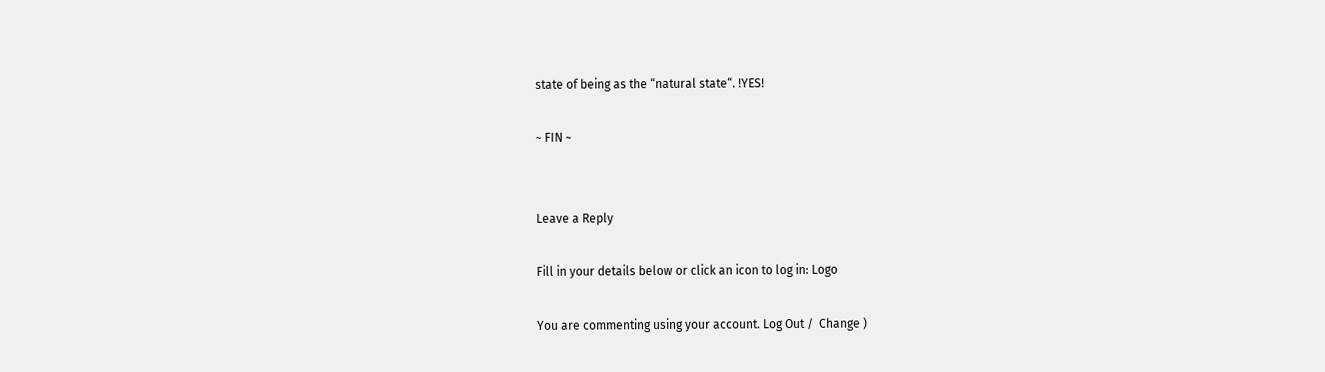state of being as the “natural state“. !YES!

~ FIN ~


Leave a Reply

Fill in your details below or click an icon to log in: Logo

You are commenting using your account. Log Out /  Change )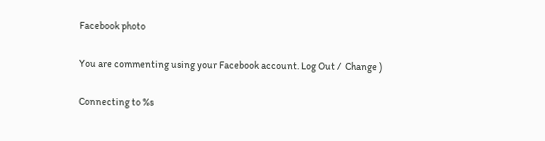Facebook photo

You are commenting using your Facebook account. Log Out /  Change )

Connecting to %s